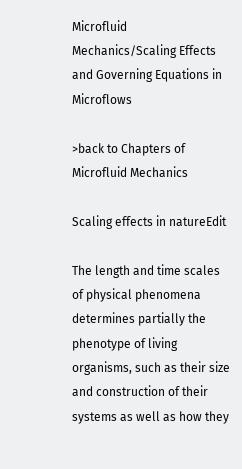Microfluid Mechanics/Scaling Effects and Governing Equations in Microflows

>back to Chapters of Microfluid Mechanics

Scaling effects in natureEdit

The length and time scales of physical phenomena determines partially the phenotype of living organisms, such as their size and construction of their systems as well as how they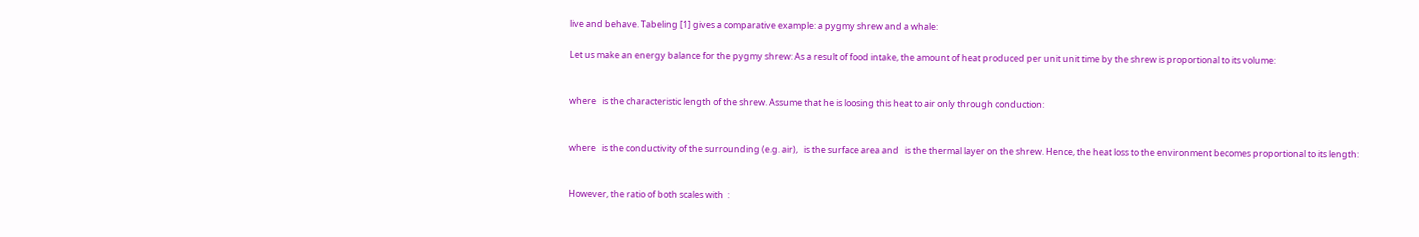live and behave. Tabeling [1] gives a comparative example: a pygmy shrew and a whale:

Let us make an energy balance for the pygmy shrew: As a result of food intake, the amount of heat produced per unit unit time by the shrew is proportional to its volume:


where   is the characteristic length of the shrew. Assume that he is loosing this heat to air only through conduction:


where   is the conductivity of the surrounding (e.g. air),   is the surface area and   is the thermal layer on the shrew. Hence, the heat loss to the environment becomes proportional to its length:


However, the ratio of both scales with  :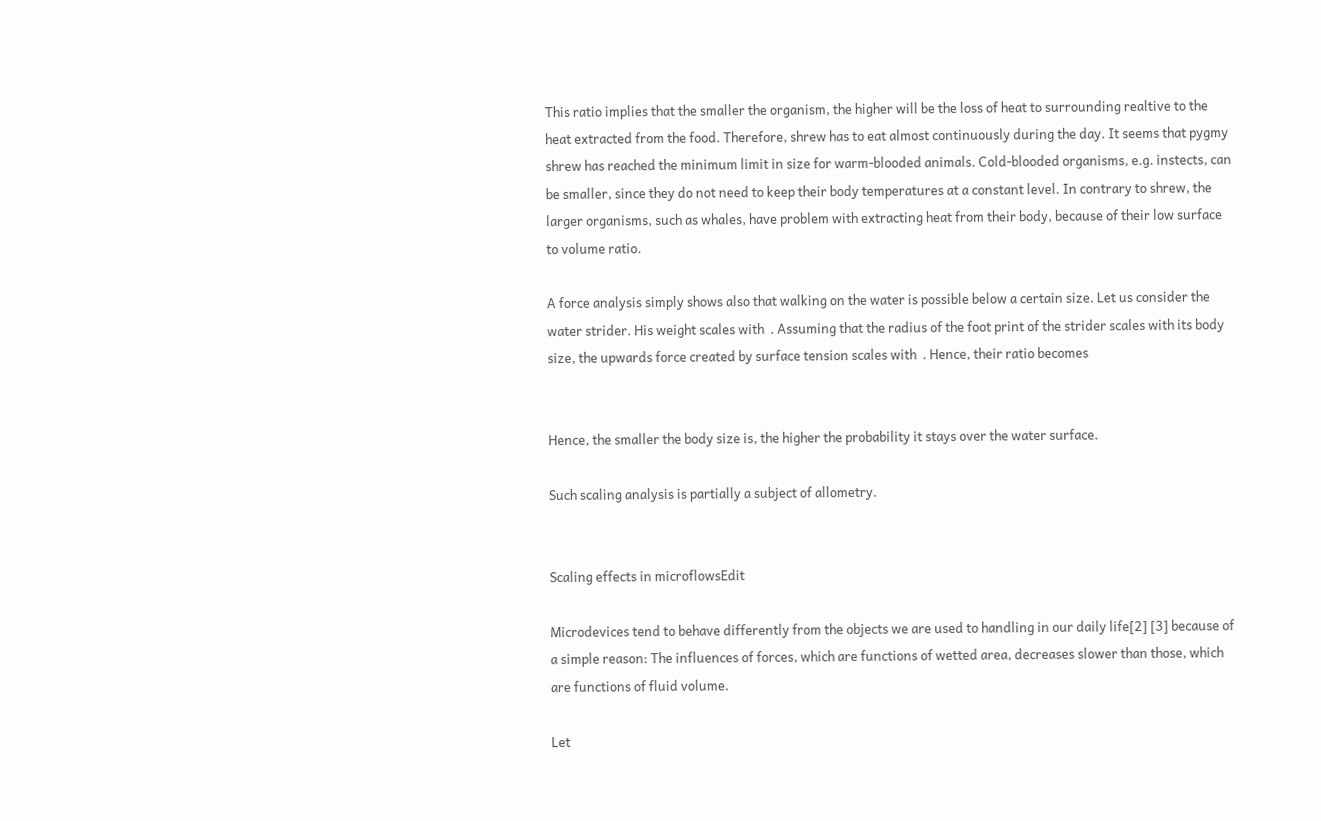This ratio implies that the smaller the organism, the higher will be the loss of heat to surrounding realtive to the heat extracted from the food. Therefore, shrew has to eat almost continuously during the day. It seems that pygmy shrew has reached the minimum limit in size for warm-blooded animals. Cold-blooded organisms, e.g. instects, can be smaller, since they do not need to keep their body temperatures at a constant level. In contrary to shrew, the larger organisms, such as whales, have problem with extracting heat from their body, because of their low surface to volume ratio.

A force analysis simply shows also that walking on the water is possible below a certain size. Let us consider the water strider. His weight scales with  . Assuming that the radius of the foot print of the strider scales with its body size, the upwards force created by surface tension scales with  . Hence, their ratio becomes


Hence, the smaller the body size is, the higher the probability it stays over the water surface.

Such scaling analysis is partially a subject of allometry.


Scaling effects in microflowsEdit

Microdevices tend to behave differently from the objects we are used to handling in our daily life[2] [3] because of a simple reason: The influences of forces, which are functions of wetted area, decreases slower than those, which are functions of fluid volume.

Let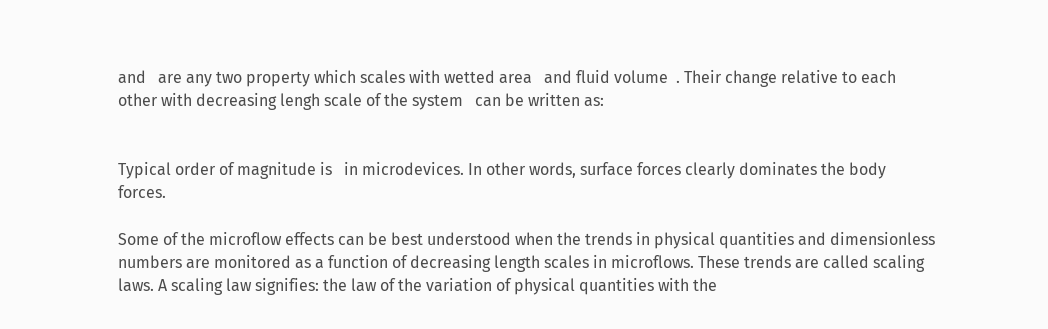and   are any two property which scales with wetted area   and fluid volume  . Their change relative to each other with decreasing lengh scale of the system   can be written as:


Typical order of magnitude is   in microdevices. In other words, surface forces clearly dominates the body forces.

Some of the microflow effects can be best understood when the trends in physical quantities and dimensionless numbers are monitored as a function of decreasing length scales in microflows. These trends are called scaling laws. A scaling law signifies: the law of the variation of physical quantities with the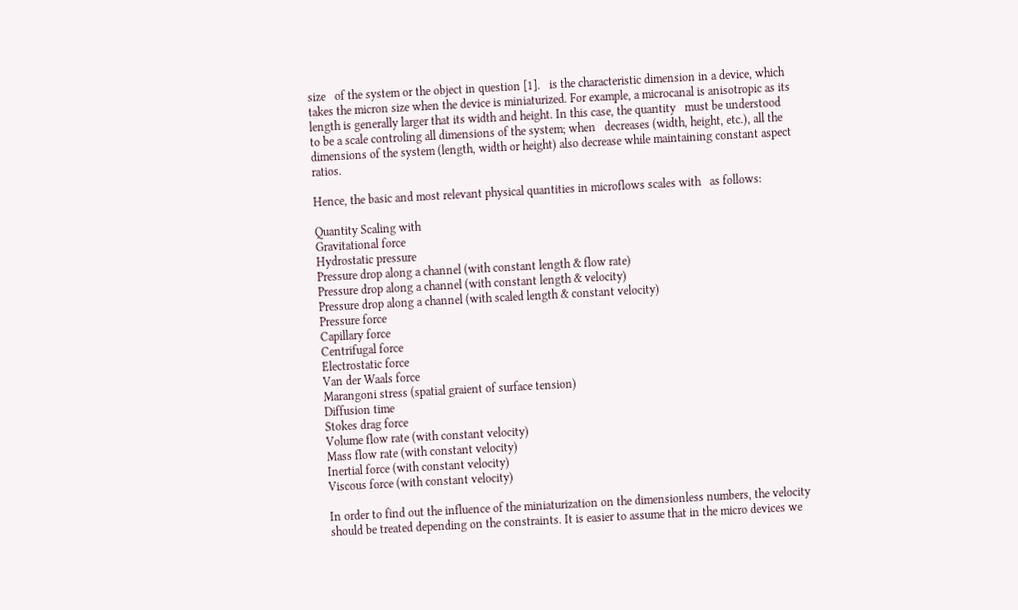size   of the system or the object in question [1].   is the characteristic dimension in a device, which takes the micron size when the device is miniaturized. For example, a microcanal is anisotropic as its length is generally larger that its width and height. In this case, the quantity   must be understood to be a scale controling all dimensions of the system; when   decreases (width, height, etc.), all the dimensions of the system (length, width or height) also decrease while maintaining constant aspect ratios.

Hence, the basic and most relevant physical quantities in microflows scales with   as follows:

Quantity Scaling with
Gravitational force
Hydrostatic pressure
Pressure drop along a channel (with constant length & flow rate)
Pressure drop along a channel (with constant length & velocity)
Pressure drop along a channel (with scaled length & constant velocity)
Pressure force
Capillary force
Centrifugal force
Electrostatic force
Van der Waals force
Marangoni stress (spatial graient of surface tension)
Diffusion time
Stokes drag force
Volume flow rate (with constant velocity)
Mass flow rate (with constant velocity)
Inertial force (with constant velocity)
Viscous force (with constant velocity)

In order to find out the influence of the miniaturization on the dimensionless numbers, the velocity should be treated depending on the constraints. It is easier to assume that in the micro devices we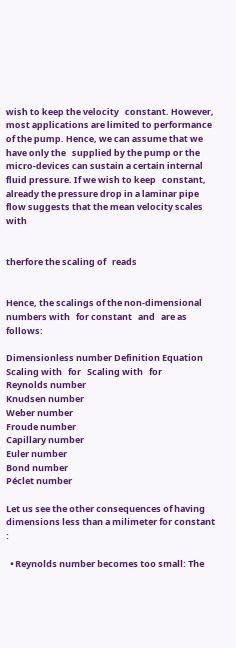wish to keep the velocity   constant. However, most applications are limited to performance of the pump. Hence, we can assume that we have only the   supplied by the pump or the micro-devices can sustain a certain internal fluid pressure. If we wish to keep   constant, already the pressure drop in a laminar pipe flow suggests that the mean velocity scales with


therfore the scaling of   reads


Hence, the scalings of the non-dimensional numbers with   for constant   and   are as follows:

Dimensionless number Definition Equation Scaling with   for   Scaling with   for
Reynolds number
Knudsen number
Weber number
Froude number
Capillary number
Euler number
Bond number
Péclet number

Let us see the other consequences of having dimensions less than a milimeter for constant  :

  • Reynolds number becomes too small: The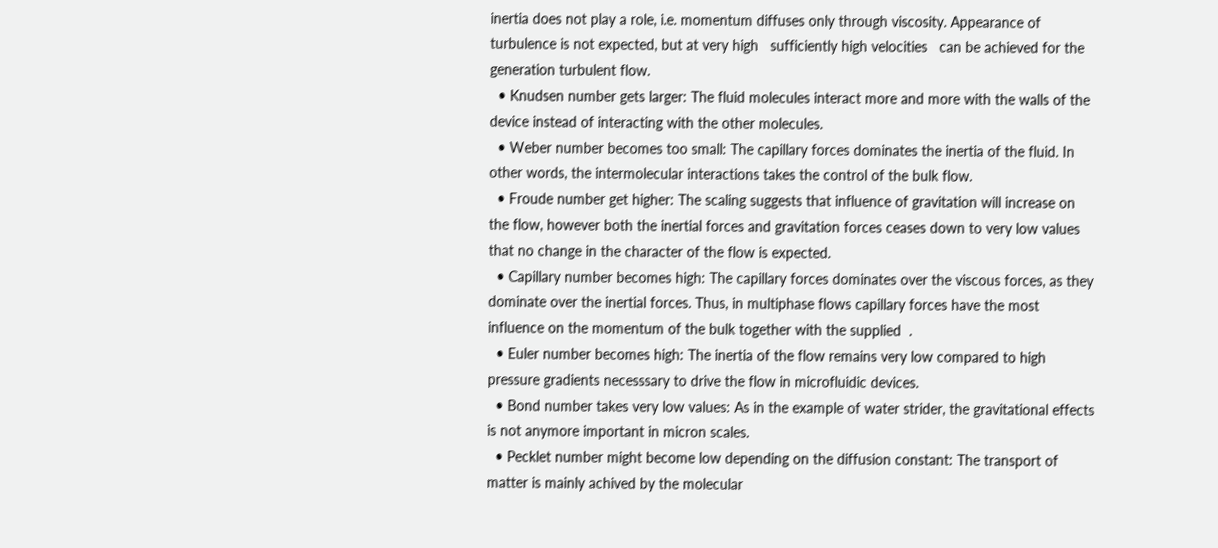inertia does not play a role, i.e. momentum diffuses only through viscosity. Appearance of turbulence is not expected, but at very high   sufficiently high velocities   can be achieved for the generation turbulent flow.
  • Knudsen number gets larger: The fluid molecules interact more and more with the walls of the device instead of interacting with the other molecules.
  • Weber number becomes too small: The capillary forces dominates the inertia of the fluid. In other words, the intermolecular interactions takes the control of the bulk flow.
  • Froude number get higher: The scaling suggests that influence of gravitation will increase on the flow, however both the inertial forces and gravitation forces ceases down to very low values that no change in the character of the flow is expected.
  • Capillary number becomes high: The capillary forces dominates over the viscous forces, as they dominate over the inertial forces. Thus, in multiphase flows capillary forces have the most influence on the momentum of the bulk together with the supplied  .
  • Euler number becomes high: The inertia of the flow remains very low compared to high pressure gradients necesssary to drive the flow in microfluidic devices.
  • Bond number takes very low values: As in the example of water strider, the gravitational effects is not anymore important in micron scales.
  • Pecklet number might become low depending on the diffusion constant: The transport of matter is mainly achived by the molecular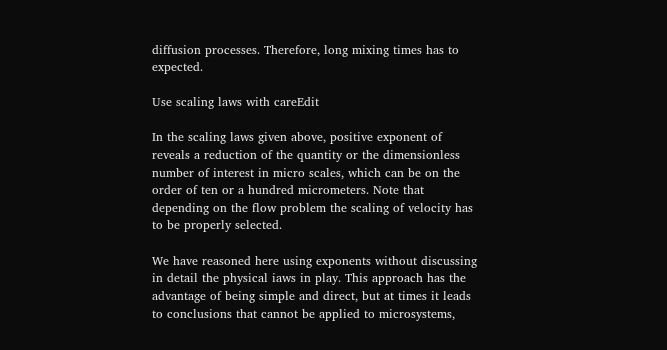diffusion processes. Therefore, long mixing times has to expected.

Use scaling laws with careEdit

In the scaling laws given above, positive exponent of   reveals a reduction of the quantity or the dimensionless number of interest in micro scales, which can be on the order of ten or a hundred micrometers. Note that depending on the flow problem the scaling of velocity has to be properly selected.

We have reasoned here using exponents without discussing in detail the physical iaws in play. This approach has the advantage of being simple and direct, but at times it leads to conclusions that cannot be applied to microsystems,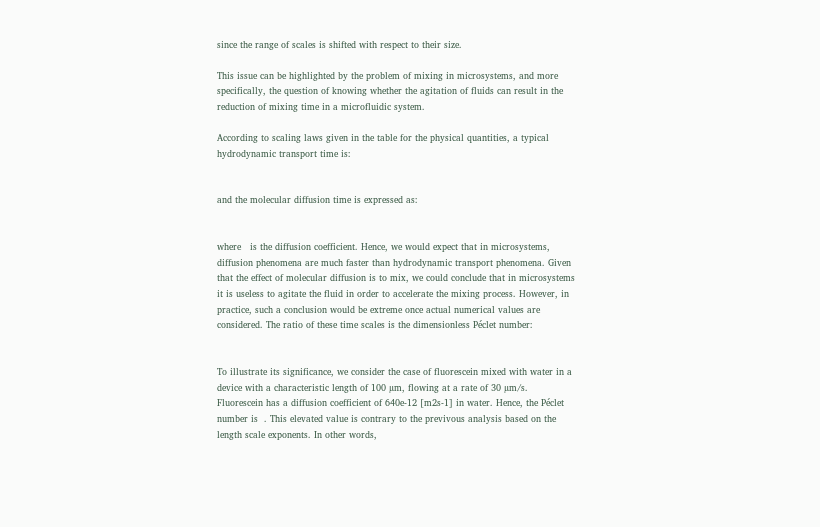since the range of scales is shifted with respect to their size.

This issue can be highlighted by the problem of mixing in microsystems, and more specifically, the question of knowing whether the agitation of fluids can result in the reduction of mixing time in a microfluidic system.

According to scaling laws given in the table for the physical quantities, a typical hydrodynamic transport time is:


and the molecular diffusion time is expressed as:


where   is the diffusion coefficient. Hence, we would expect that in microsystems, diffusion phenomena are much faster than hydrodynamic transport phenomena. Given that the effect of molecular diffusion is to mix, we could conclude that in microsystems it is useless to agitate the fluid in order to accelerate the mixing process. However, in practice, such a conclusion would be extreme once actual numerical values are considered. The ratio of these time scales is the dimensionless Péclet number:


To illustrate its significance, we consider the case of fluorescein mixed with water in a device with a characteristic length of 100 µm, flowing at a rate of 30 µm/s. Fluorescein has a diffusion coefficient of 640e-12 [m2s-1] in water. Hence, the Péclet number is  . This elevated value is contrary to the previvous analysis based on the length scale exponents. In other words,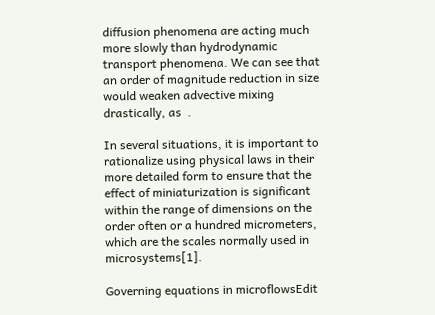diffusion phenomena are acting much more slowly than hydrodynamic transport phenomena. We can see that an order of magnitude reduction in size would weaken advective mixing drastically, as  .

In several situations, it is important to rationalize using physical laws in their more detailed form to ensure that the effect of miniaturization is significant within the range of dimensions on the order often or a hundred micrometers, which are the scales normally used in microsystems[1].

Governing equations in microflowsEdit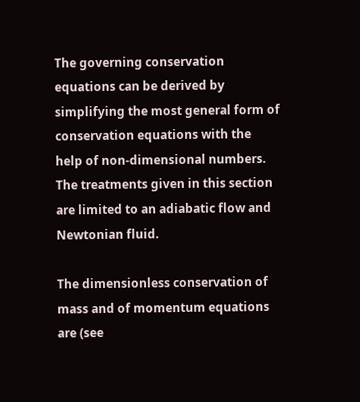The governing conservation equations can be derived by simplifying the most general form of conservation equations with the help of non-dimensional numbers. The treatments given in this section are limited to an adiabatic flow and Newtonian fluid.

The dimensionless conservation of mass and of momentum equations are (see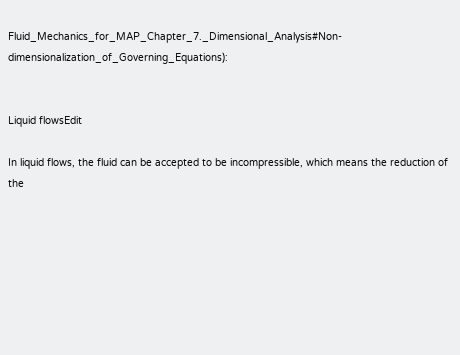Fluid_Mechanics_for_MAP_Chapter_7._Dimensional_Analysis#Non-dimensionalization_of_Governing_Equations):


Liquid flowsEdit

In liquid flows, the fluid can be accepted to be incompressible, which means the reduction of the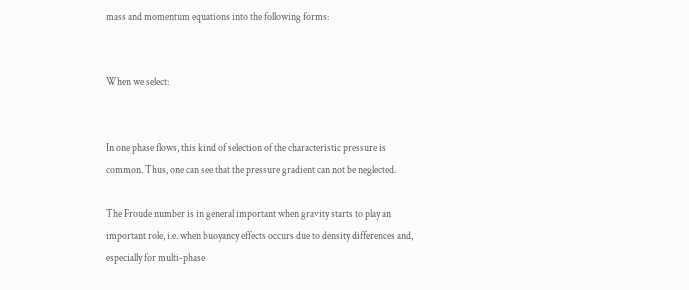mass and momentum equations into the following forms:


When we select:


In one phase flows, this kind of selection of the characteristic pressure is common. Thus, one can see that the pressure gradient can not be neglected.

The Froude number is in general important when gravity starts to play an important role, i.e. when buoyancy effects occurs due to density differences and, especially for multi-phase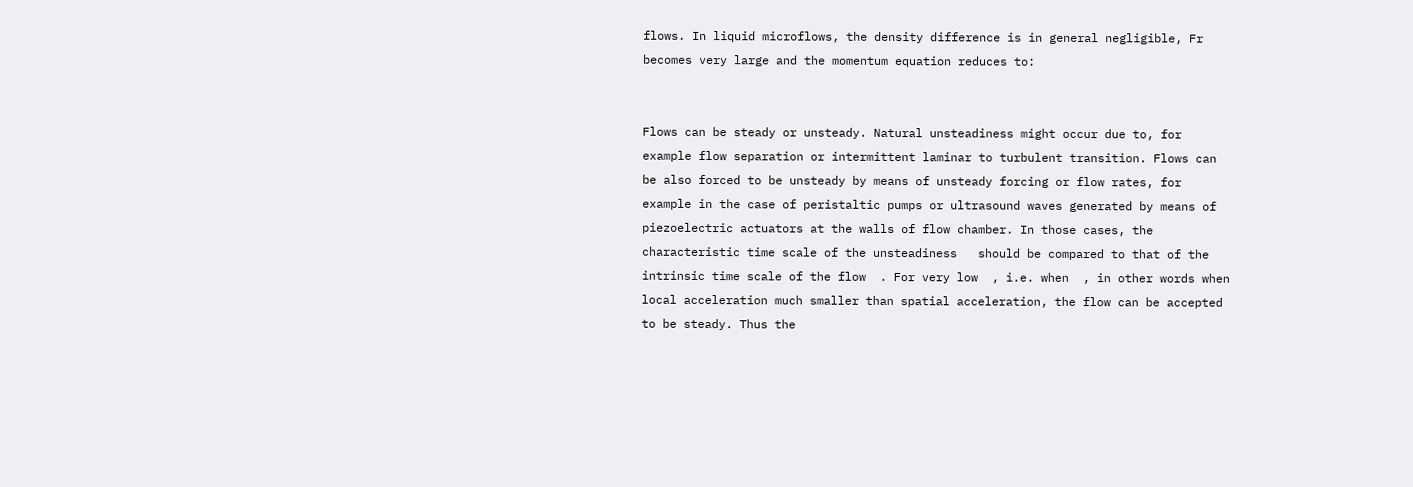flows. In liquid microflows, the density difference is in general negligible, Fr becomes very large and the momentum equation reduces to:


Flows can be steady or unsteady. Natural unsteadiness might occur due to, for example flow separation or intermittent laminar to turbulent transition. Flows can be also forced to be unsteady by means of unsteady forcing or flow rates, for example in the case of peristaltic pumps or ultrasound waves generated by means of piezoelectric actuators at the walls of flow chamber. In those cases, the characteristic time scale of the unsteadiness   should be compared to that of the intrinsic time scale of the flow  . For very low  , i.e. when  , in other words when local acceleration much smaller than spatial acceleration, the flow can be accepted to be steady. Thus the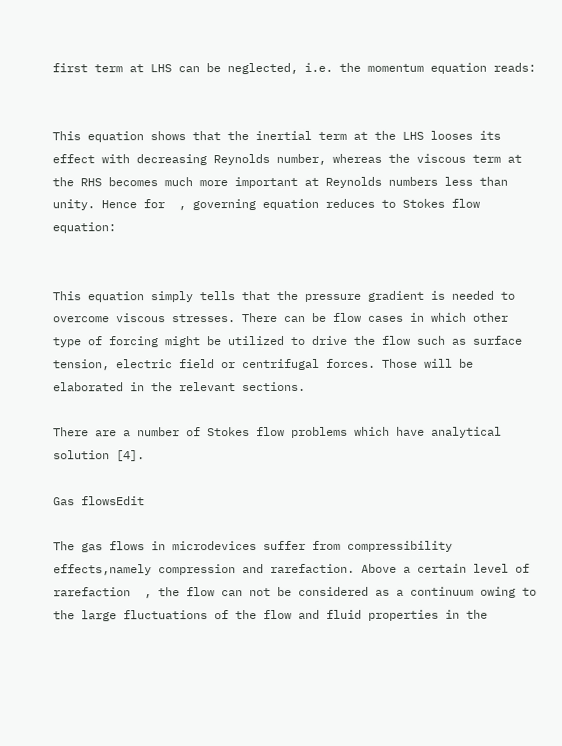first term at LHS can be neglected, i.e. the momentum equation reads:


This equation shows that the inertial term at the LHS looses its effect with decreasing Reynolds number, whereas the viscous term at the RHS becomes much more important at Reynolds numbers less than unity. Hence for  , governing equation reduces to Stokes flow equation:


This equation simply tells that the pressure gradient is needed to overcome viscous stresses. There can be flow cases in which other type of forcing might be utilized to drive the flow such as surface tension, electric field or centrifugal forces. Those will be elaborated in the relevant sections.

There are a number of Stokes flow problems which have analytical solution [4].

Gas flowsEdit

The gas flows in microdevices suffer from compressibility effects,namely compression and rarefaction. Above a certain level of rarefaction  , the flow can not be considered as a continuum owing to the large fluctuations of the flow and fluid properties in the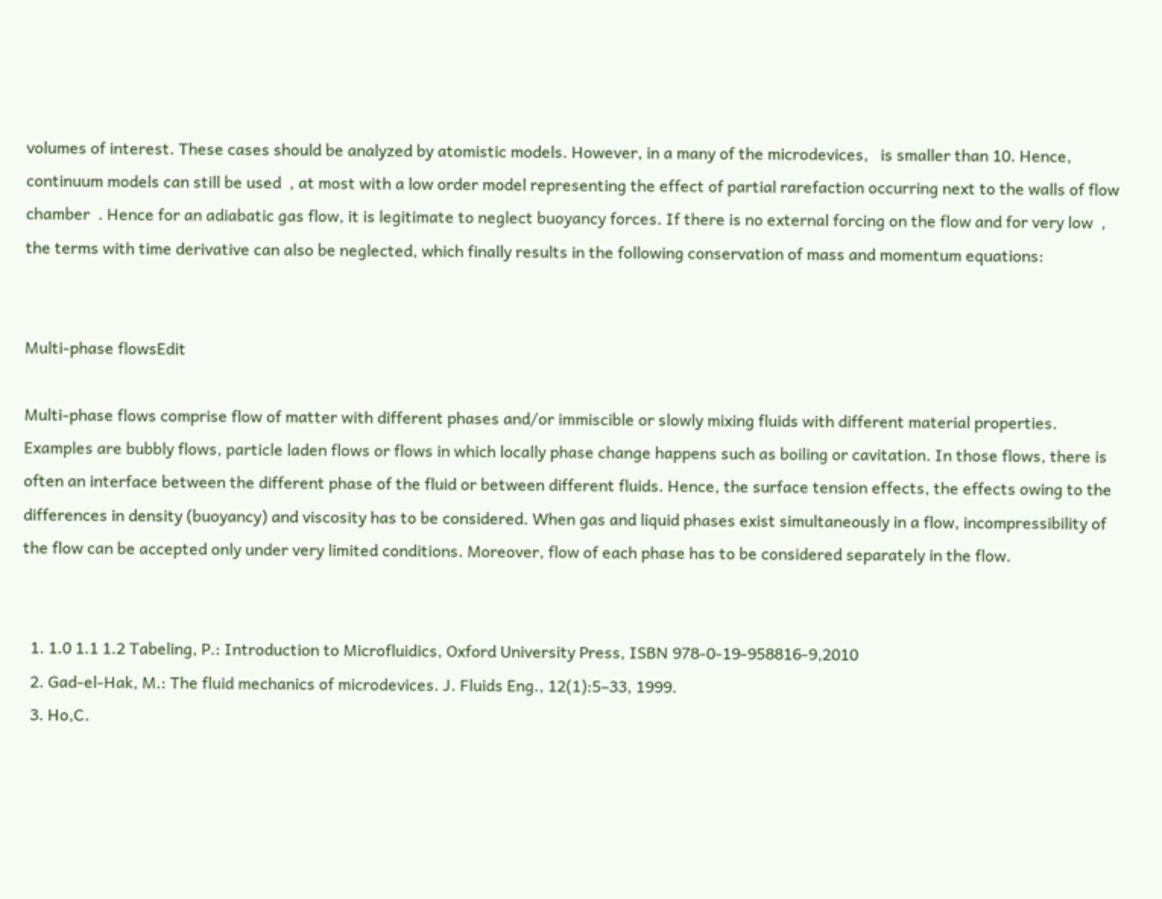volumes of interest. These cases should be analyzed by atomistic models. However, in a many of the microdevices,   is smaller than 10. Hence, continuum models can still be used  , at most with a low order model representing the effect of partial rarefaction occurring next to the walls of flow chamber  . Hence for an adiabatic gas flow, it is legitimate to neglect buoyancy forces. If there is no external forcing on the flow and for very low  , the terms with time derivative can also be neglected, which finally results in the following conservation of mass and momentum equations:


Multi-phase flowsEdit

Multi-phase flows comprise flow of matter with different phases and/or immiscible or slowly mixing fluids with different material properties. Examples are bubbly flows, particle laden flows or flows in which locally phase change happens such as boiling or cavitation. In those flows, there is often an interface between the different phase of the fluid or between different fluids. Hence, the surface tension effects, the effects owing to the differences in density (buoyancy) and viscosity has to be considered. When gas and liquid phases exist simultaneously in a flow, incompressibility of the flow can be accepted only under very limited conditions. Moreover, flow of each phase has to be considered separately in the flow.


  1. 1.0 1.1 1.2 Tabeling, P.: Introduction to Microfluidics, Oxford University Press, ISBN 978-0-19-958816-9,2010
  2. Gad-el-Hak, M.: The fluid mechanics of microdevices. J. Fluids Eng., 12(1):5–33, 1999.
  3. Ho,C.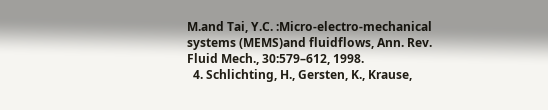M.and Tai, Y.C. :Micro-electro-mechanical systems (MEMS)and fluidflows, Ann. Rev. Fluid Mech., 30:579–612, 1998.
  4. Schlichting, H., Gersten, K., Krause,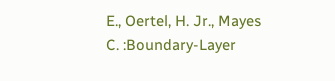E., Oertel, H. Jr., Mayes C. :Boundary-Layer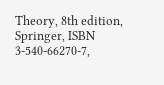Theory, 8th edition, Springer, ISBN 3-540-66270-7,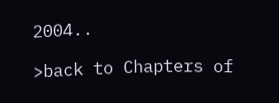2004..

>back to Chapters of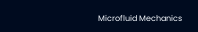Microfluid Mechanics